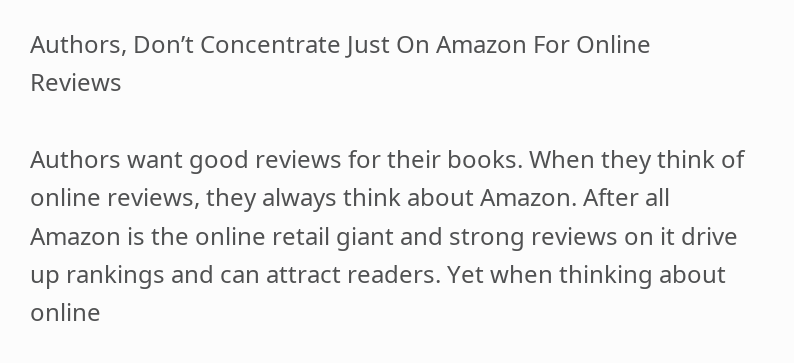Authors, Don’t Concentrate Just On Amazon For Online Reviews

Authors want good reviews for their books. When they think of online reviews, they always think about Amazon. After all Amazon is the online retail giant and strong reviews on it drive up rankings and can attract readers. Yet when thinking about online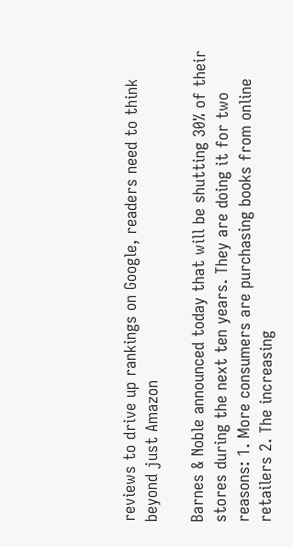reviews to drive up rankings on Google, readers need to think beyond just Amazon

Barnes & Noble announced today that will be shutting 30% of their stores during the next ten years. They are doing it for two reasons: 1. More consumers are purchasing books from online retailers 2. The increasing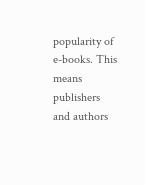popularity of e-books. This means publishers and authors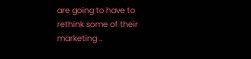are going to have to rethink some of their marketing ..